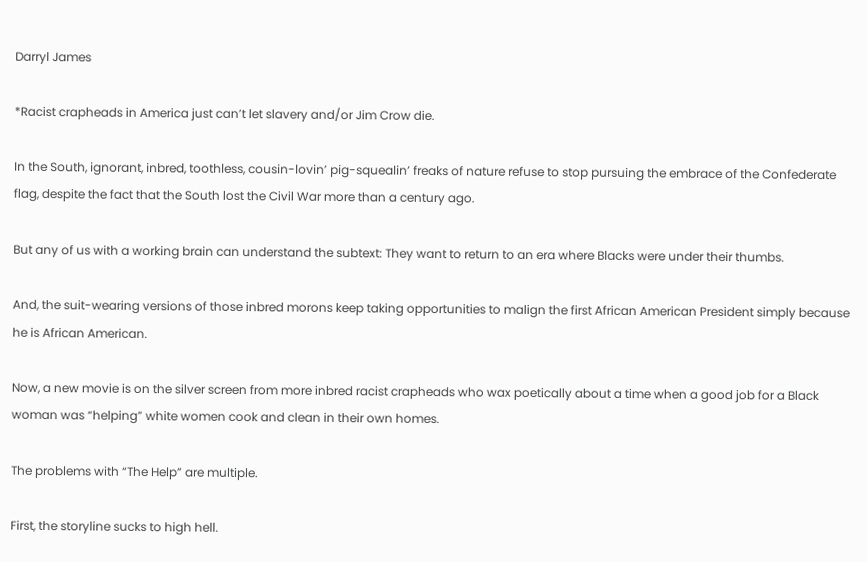Darryl James

*Racist crapheads in America just can’t let slavery and/or Jim Crow die.

In the South, ignorant, inbred, toothless, cousin-lovin’ pig-squealin’ freaks of nature refuse to stop pursuing the embrace of the Confederate flag, despite the fact that the South lost the Civil War more than a century ago.

But any of us with a working brain can understand the subtext: They want to return to an era where Blacks were under their thumbs.

And, the suit-wearing versions of those inbred morons keep taking opportunities to malign the first African American President simply because he is African American.

Now, a new movie is on the silver screen from more inbred racist crapheads who wax poetically about a time when a good job for a Black woman was “helping” white women cook and clean in their own homes.

The problems with “The Help” are multiple.

First, the storyline sucks to high hell.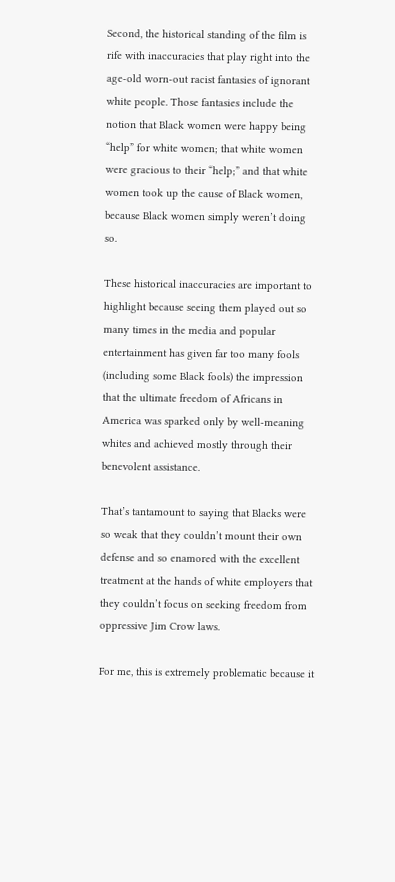Second, the historical standing of the film is rife with inaccuracies that play right into the age-old worn-out racist fantasies of ignorant white people. Those fantasies include the notion that Black women were happy being “help” for white women; that white women were gracious to their “help;” and that white women took up the cause of Black women, because Black women simply weren’t doing so.

These historical inaccuracies are important to highlight because seeing them played out so many times in the media and popular entertainment has given far too many fools (including some Black fools) the impression that the ultimate freedom of Africans in America was sparked only by well-meaning whites and achieved mostly through their benevolent assistance.

That’s tantamount to saying that Blacks were so weak that they couldn’t mount their own defense and so enamored with the excellent treatment at the hands of white employers that they couldn’t focus on seeking freedom from oppressive Jim Crow laws.

For me, this is extremely problematic because it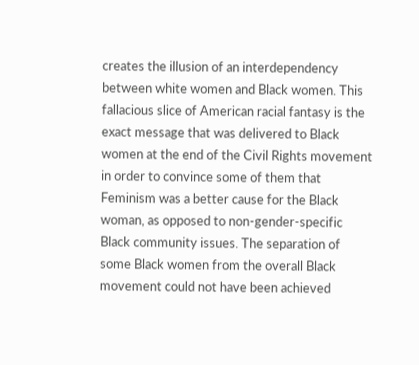creates the illusion of an interdependency between white women and Black women. This fallacious slice of American racial fantasy is the exact message that was delivered to Black women at the end of the Civil Rights movement in order to convince some of them that Feminism was a better cause for the Black woman, as opposed to non-gender-specific Black community issues. The separation of some Black women from the overall Black movement could not have been achieved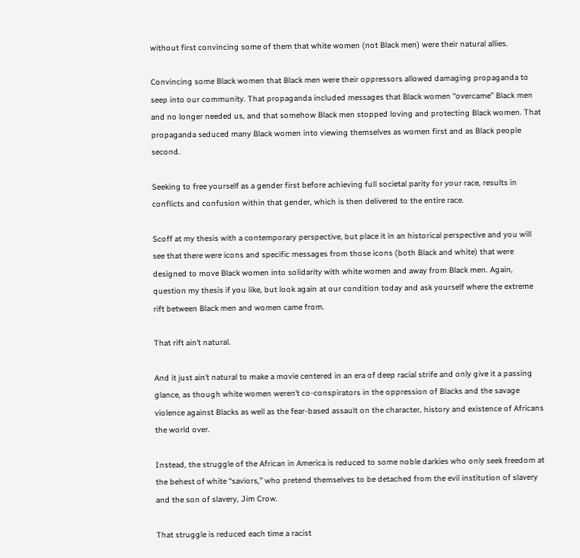without first convincing some of them that white women (not Black men) were their natural allies.

Convincing some Black women that Black men were their oppressors allowed damaging propaganda to seep into our community. That propaganda included messages that Black women “overcame” Black men and no longer needed us, and that somehow Black men stopped loving and protecting Black women. That propaganda seduced many Black women into viewing themselves as women first and as Black people second.

Seeking to free yourself as a gender first before achieving full societal parity for your race, results in conflicts and confusion within that gender, which is then delivered to the entire race.

Scoff at my thesis with a contemporary perspective, but place it in an historical perspective and you will see that there were icons and specific messages from those icons (both Black and white) that were designed to move Black women into solidarity with white women and away from Black men. Again, question my thesis if you like, but look again at our condition today and ask yourself where the extreme rift between Black men and women came from.

That rift ain’t natural.

And it just ain’t natural to make a movie centered in an era of deep racial strife and only give it a passing glance, as though white women weren’t co-conspirators in the oppression of Blacks and the savage violence against Blacks as well as the fear-based assault on the character, history and existence of Africans the world over.

Instead, the struggle of the African in America is reduced to some noble darkies who only seek freedom at the behest of white “saviors,” who pretend themselves to be detached from the evil institution of slavery and the son of slavery, Jim Crow.

That struggle is reduced each time a racist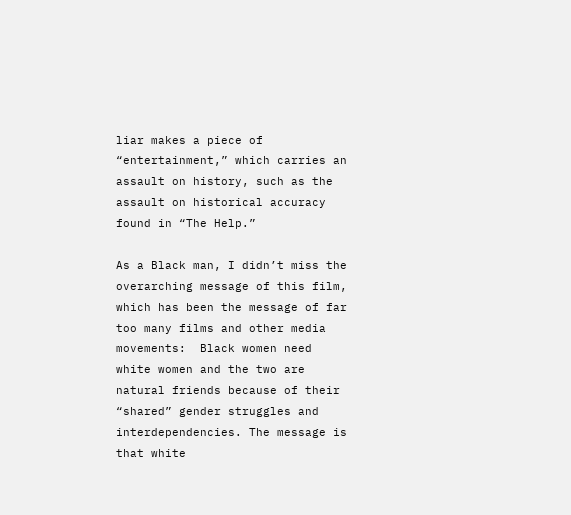liar makes a piece of “entertainment,” which carries an assault on history, such as the assault on historical accuracy found in “The Help.”

As a Black man, I didn’t miss the overarching message of this film, which has been the message of far too many films and other media movements:  Black women need white women and the two are natural friends because of their “shared” gender struggles and interdependencies. The message is that white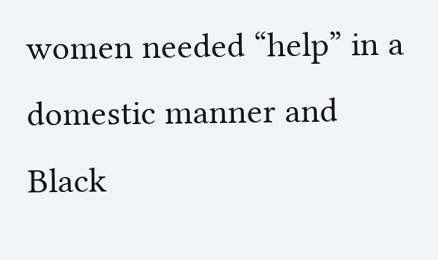women needed “help” in a domestic manner and Black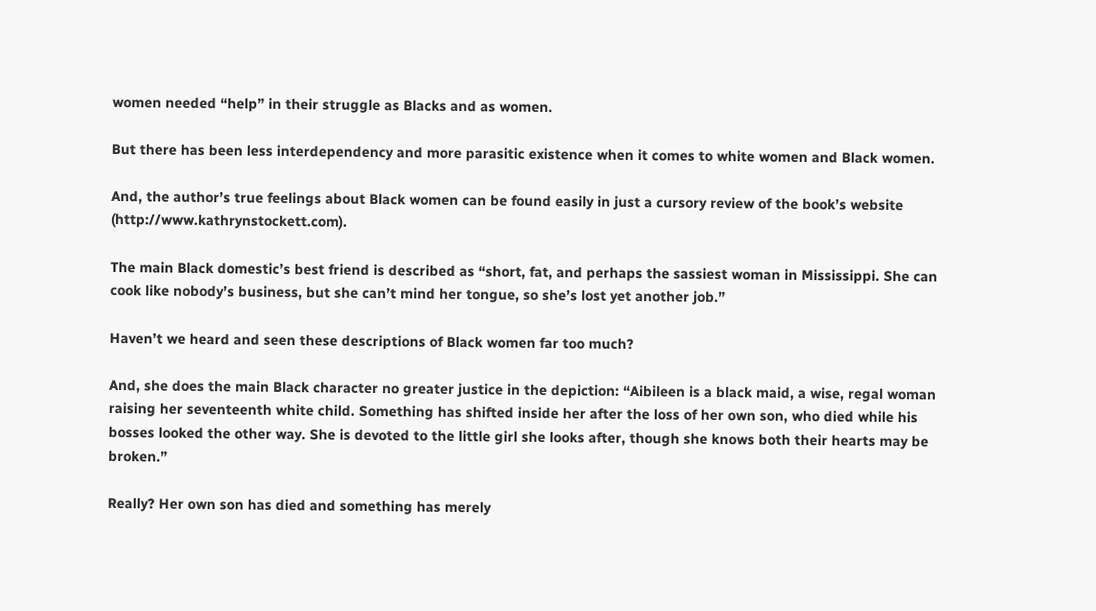women needed “help” in their struggle as Blacks and as women.

But there has been less interdependency and more parasitic existence when it comes to white women and Black women.

And, the author’s true feelings about Black women can be found easily in just a cursory review of the book’s website (http://www.kathrynstockett.com).

The main Black domestic’s best friend is described as “short, fat, and perhaps the sassiest woman in Mississippi. She can cook like nobody’s business, but she can’t mind her tongue, so she’s lost yet another job.”

Haven’t we heard and seen these descriptions of Black women far too much?

And, she does the main Black character no greater justice in the depiction: “Aibileen is a black maid, a wise, regal woman raising her seventeenth white child. Something has shifted inside her after the loss of her own son, who died while his bosses looked the other way. She is devoted to the little girl she looks after, though she knows both their hearts may be broken.”

Really? Her own son has died and something has merely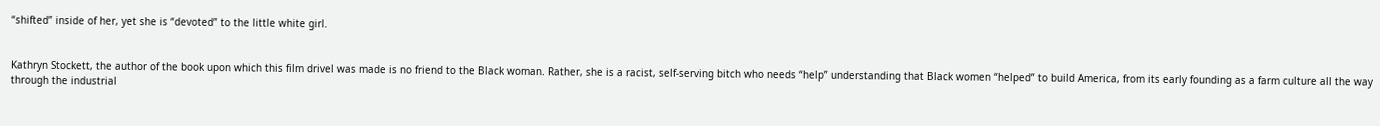“shifted” inside of her, yet she is “devoted” to the little white girl.


Kathryn Stockett, the author of the book upon which this film drivel was made is no friend to the Black woman. Rather, she is a racist, self-serving bitch who needs “help” understanding that Black women “helped” to build America, from its early founding as a farm culture all the way through the industrial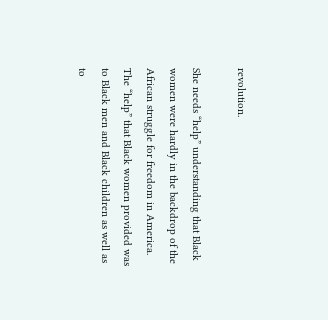revolution.

She needs “help” understanding that Black women were hardly in the backdrop of the African struggle for freedom in America. The “help” that Black women provided was to Black men and Black children as well as to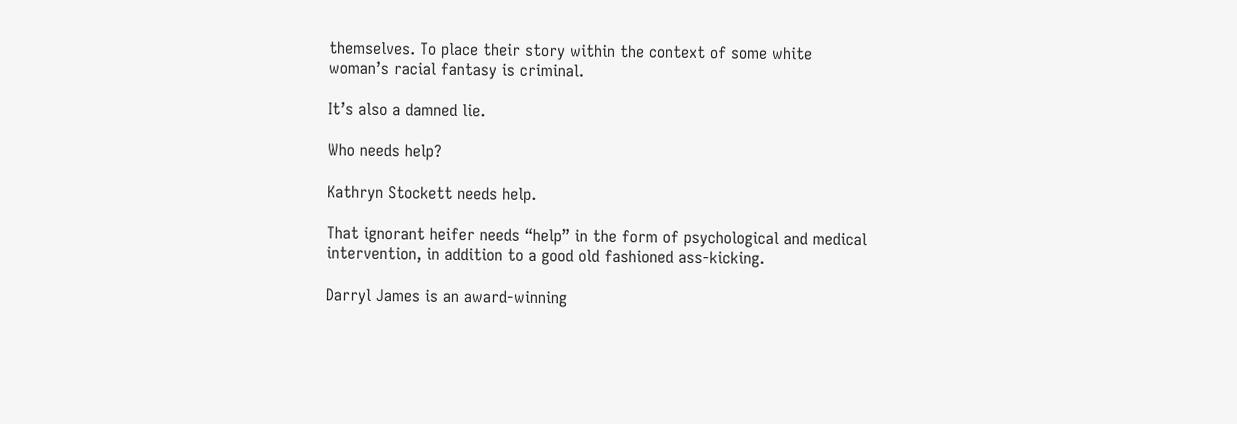themselves. To place their story within the context of some white woman’s racial fantasy is criminal.

It’s also a damned lie.

Who needs help?

Kathryn Stockett needs help.

That ignorant heifer needs “help” in the form of psychological and medical intervention, in addition to a good old fashioned ass-kicking.

Darryl James is an award-winning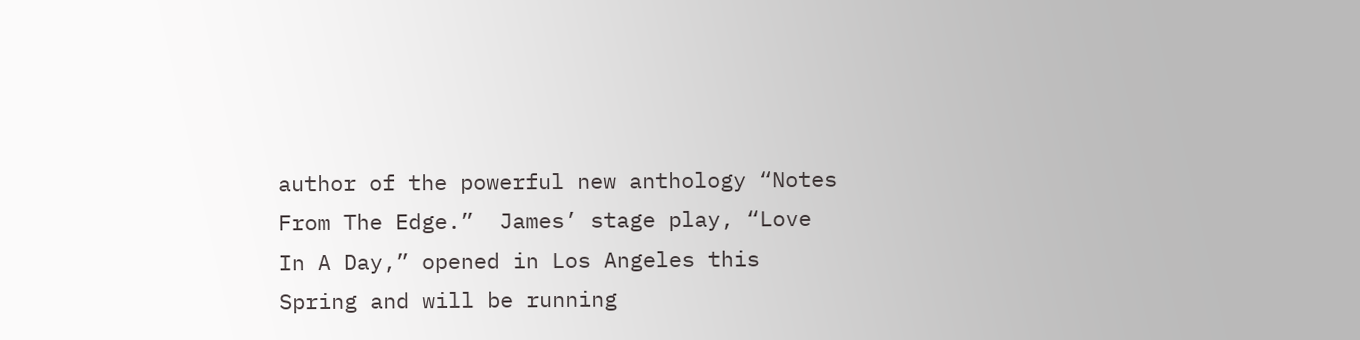author of the powerful new anthology “Notes From The Edge.”  James’ stage play, “Love In A Day,” opened in Los Angeles this Spring and will be running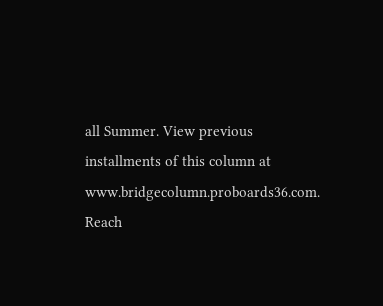all Summer. View previous installments of this column at www.bridgecolumn.proboards36.com. Reach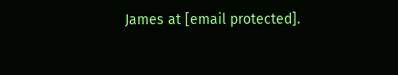James at [email protected].